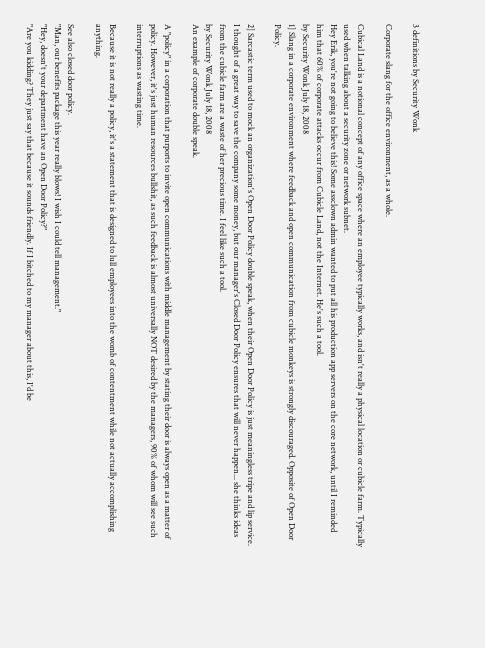3 definitions by Security Wonk

Corporate slang for the office environment, as a whole.

Cubical Land is a notional concept of any office space where an employee typically works, and isn't really a physical location or cubicle farm. Typically used when talking about a security zone or network subnet.
Hey Erik, you're not going to believe this! Some assclown admin wanted to put all his production app servers on the core network, until I reminded him that 60% of corporate attacks occur from Cubicle Land, not the Internet. He's such a tool.
by Security Wonk July 18, 2008
1] Slang in a corporate environment where feedback and open communication from cubicle monkeys is strongly discouraged. Opposite of Open Door Policy.

2] Sarcastic term used to mock an organization's Open Door Policy double speak, when their Open Door Policy is just meaningless tripe and lip service.
I thought of a great way to save the company some money, but our manager's Closed Door Policy ensures that will never happen... she thinks ideas from the cubicle farm are a waste of her precious time. I feel like such a tool.
by Security Wonk July 18, 2008
An example of corporate double speak.

A "policy" in a corporation that purports to invite open communications with middle management by stating their door is always open as a matter of policy. However, it's just human resources bullshit, as such feedback is almost universally NOT desired by the managers, 90% of whom will see such interruptions as wasting time.

Because it is not really a policy, it's a statement that is designed to lull employees into the womb of contentment while not actually accomplishing anything.

See also closed door policy.
"Man, our benefits package this year really blows! I wish I could tell management."
"Hey, doesn't your department have an Open Door Policy?"
"Are you kidding? They just say that because it sounds friendly. If I bitched to my manager about this, I'd be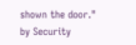shown the door."
by Security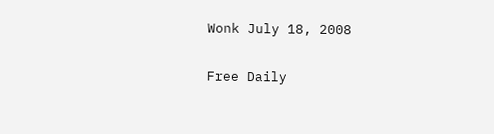Wonk July 18, 2008

Free Daily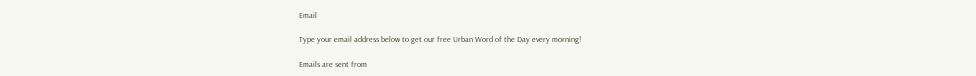Email

Type your email address below to get our free Urban Word of the Day every morning!

Emails are sent from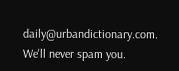daily@urbandictionary.com. We'll never spam you.